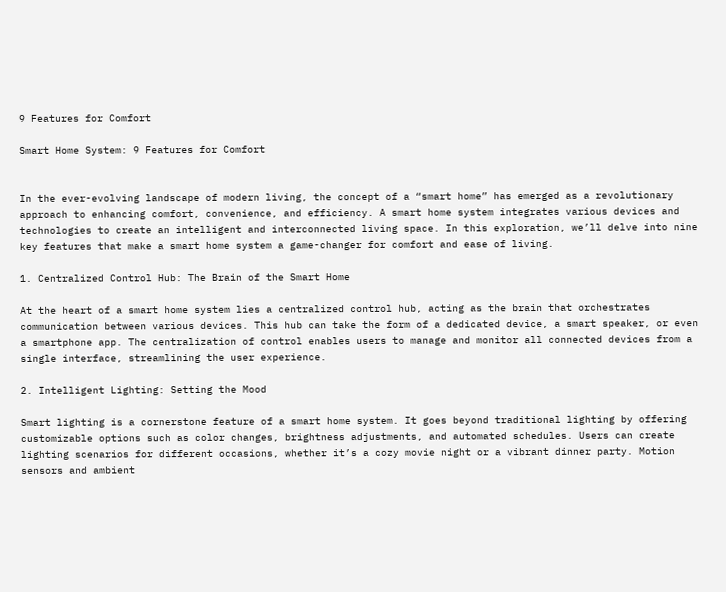9 Features for Comfort

Smart Home System: 9 Features for Comfort


In the ever-evolving landscape of modern living, the concept of a “smart home” has emerged as a revolutionary approach to enhancing comfort, convenience, and efficiency. A smart home system integrates various devices and technologies to create an intelligent and interconnected living space. In this exploration, we’ll delve into nine key features that make a smart home system a game-changer for comfort and ease of living.

1. Centralized Control Hub: The Brain of the Smart Home

At the heart of a smart home system lies a centralized control hub, acting as the brain that orchestrates communication between various devices. This hub can take the form of a dedicated device, a smart speaker, or even a smartphone app. The centralization of control enables users to manage and monitor all connected devices from a single interface, streamlining the user experience.

2. Intelligent Lighting: Setting the Mood

Smart lighting is a cornerstone feature of a smart home system. It goes beyond traditional lighting by offering customizable options such as color changes, brightness adjustments, and automated schedules. Users can create lighting scenarios for different occasions, whether it’s a cozy movie night or a vibrant dinner party. Motion sensors and ambient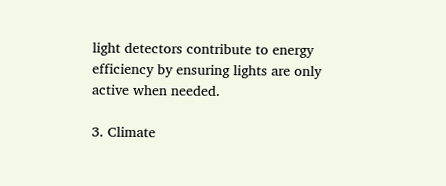light detectors contribute to energy efficiency by ensuring lights are only active when needed.

3. Climate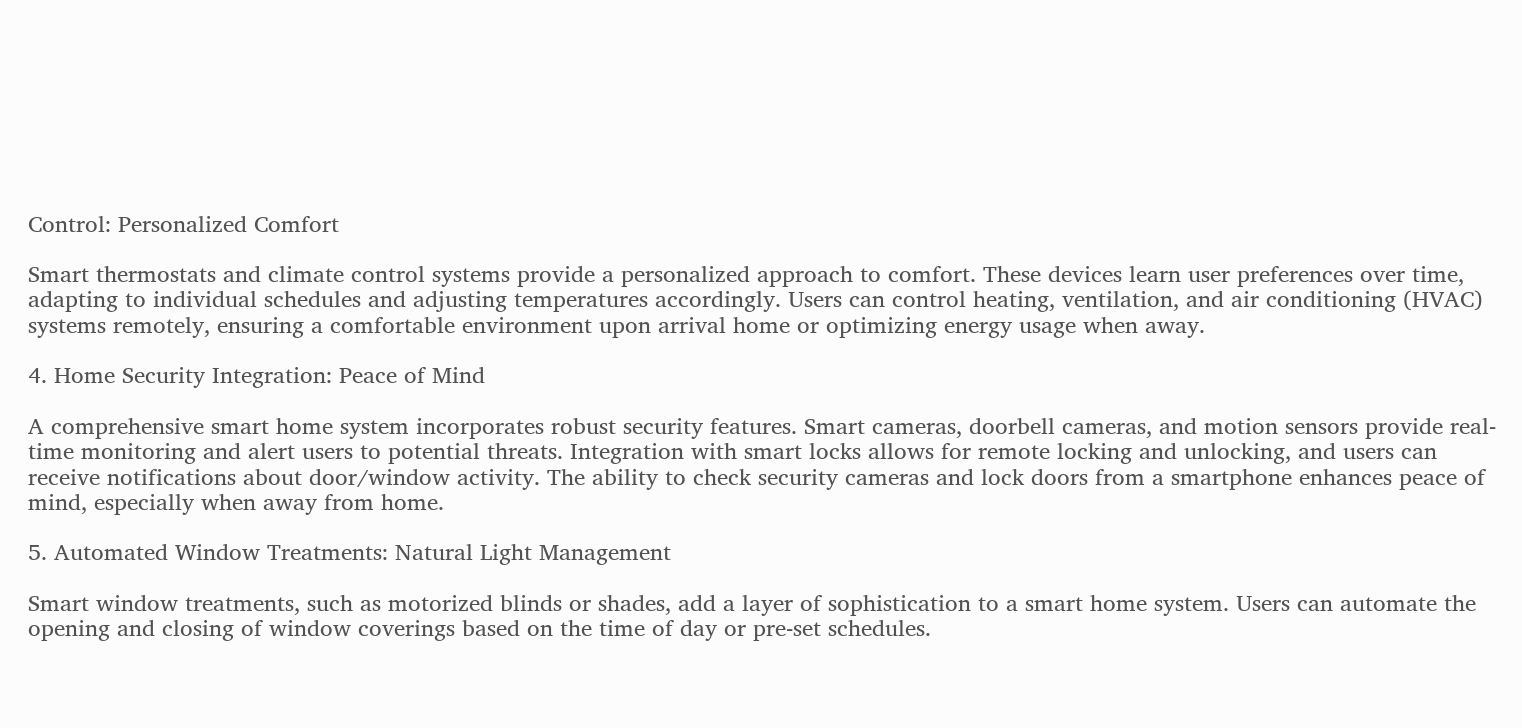Control: Personalized Comfort

Smart thermostats and climate control systems provide a personalized approach to comfort. These devices learn user preferences over time, adapting to individual schedules and adjusting temperatures accordingly. Users can control heating, ventilation, and air conditioning (HVAC) systems remotely, ensuring a comfortable environment upon arrival home or optimizing energy usage when away.

4. Home Security Integration: Peace of Mind

A comprehensive smart home system incorporates robust security features. Smart cameras, doorbell cameras, and motion sensors provide real-time monitoring and alert users to potential threats. Integration with smart locks allows for remote locking and unlocking, and users can receive notifications about door/window activity. The ability to check security cameras and lock doors from a smartphone enhances peace of mind, especially when away from home.

5. Automated Window Treatments: Natural Light Management

Smart window treatments, such as motorized blinds or shades, add a layer of sophistication to a smart home system. Users can automate the opening and closing of window coverings based on the time of day or pre-set schedules.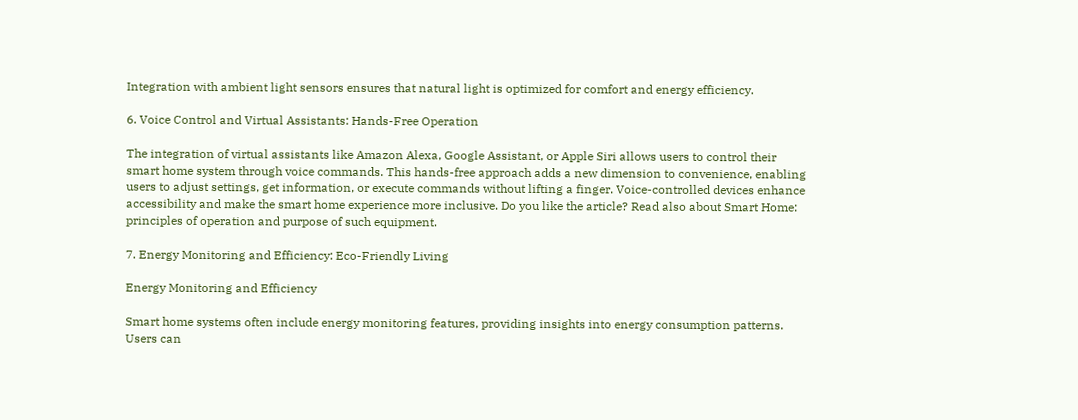Integration with ambient light sensors ensures that natural light is optimized for comfort and energy efficiency.

6. Voice Control and Virtual Assistants: Hands-Free Operation

The integration of virtual assistants like Amazon Alexa, Google Assistant, or Apple Siri allows users to control their smart home system through voice commands. This hands-free approach adds a new dimension to convenience, enabling users to adjust settings, get information, or execute commands without lifting a finger. Voice-controlled devices enhance accessibility and make the smart home experience more inclusive. Do you like the article? Read also about Smart Home: principles of operation and purpose of such equipment.

7. Energy Monitoring and Efficiency: Eco-Friendly Living

Energy Monitoring and Efficiency

Smart home systems often include energy monitoring features, providing insights into energy consumption patterns. Users can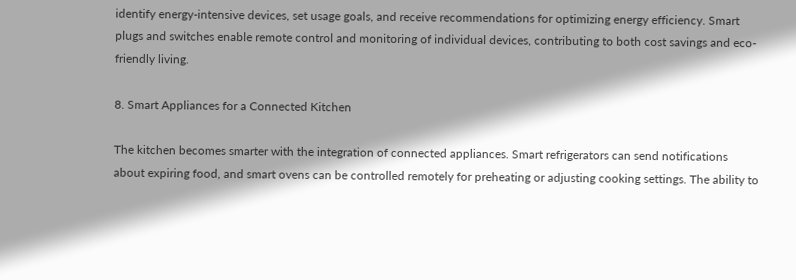identify energy-intensive devices, set usage goals, and receive recommendations for optimizing energy efficiency. Smart plugs and switches enable remote control and monitoring of individual devices, contributing to both cost savings and eco-friendly living.

8. Smart Appliances for a Connected Kitchen

The kitchen becomes smarter with the integration of connected appliances. Smart refrigerators can send notifications about expiring food, and smart ovens can be controlled remotely for preheating or adjusting cooking settings. The ability to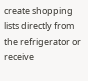create shopping lists directly from the refrigerator or receive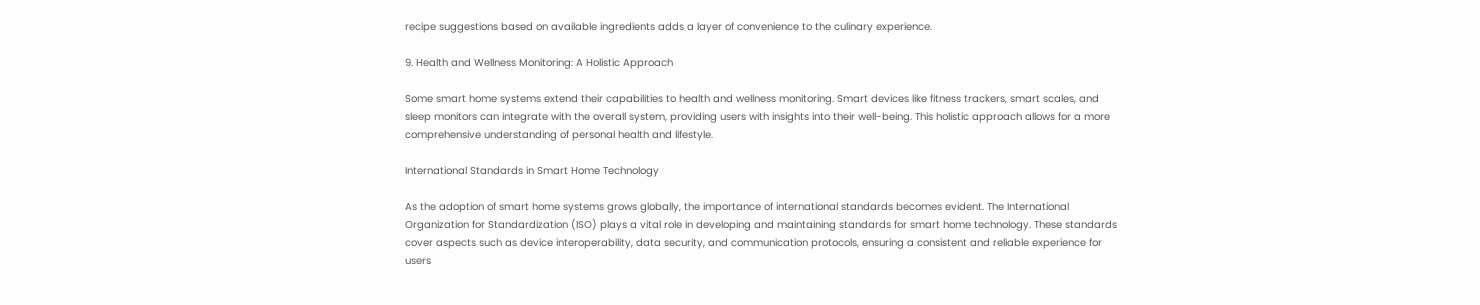recipe suggestions based on available ingredients adds a layer of convenience to the culinary experience.

9. Health and Wellness Monitoring: A Holistic Approach

Some smart home systems extend their capabilities to health and wellness monitoring. Smart devices like fitness trackers, smart scales, and sleep monitors can integrate with the overall system, providing users with insights into their well-being. This holistic approach allows for a more comprehensive understanding of personal health and lifestyle.

International Standards in Smart Home Technology

As the adoption of smart home systems grows globally, the importance of international standards becomes evident. The International Organization for Standardization (ISO) plays a vital role in developing and maintaining standards for smart home technology. These standards cover aspects such as device interoperability, data security, and communication protocols, ensuring a consistent and reliable experience for users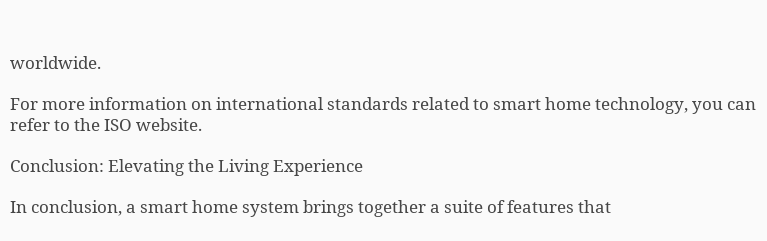worldwide.

For more information on international standards related to smart home technology, you can refer to the ISO website.

Conclusion: Elevating the Living Experience

In conclusion, a smart home system brings together a suite of features that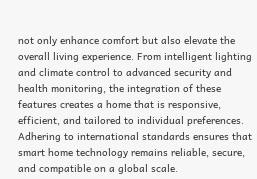not only enhance comfort but also elevate the overall living experience. From intelligent lighting and climate control to advanced security and health monitoring, the integration of these features creates a home that is responsive, efficient, and tailored to individual preferences. Adhering to international standards ensures that smart home technology remains reliable, secure, and compatible on a global scale.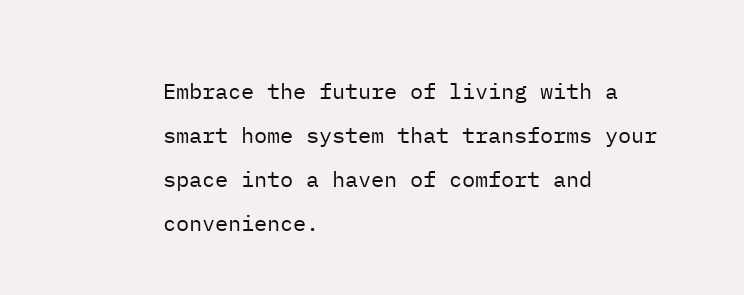Embrace the future of living with a smart home system that transforms your space into a haven of comfort and convenience.